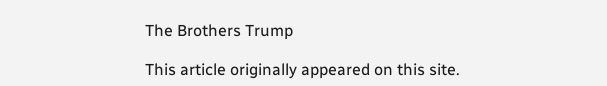The Brothers Trump

This article originally appeared on this site.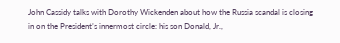John Cassidy talks with Dorothy Wickenden about how the Russia scandal is closing in on the President’s innermost circle: his son Donald, Jr.,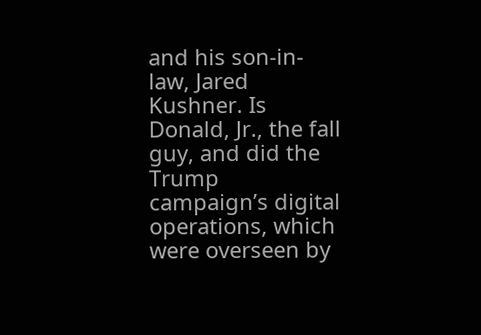and his son-in-law, Jared Kushner. Is Donald, Jr., the fall guy, and did the Trump campaign’s digital operations, which were overseen by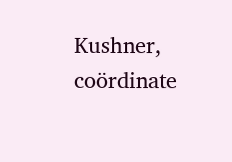Kushner, coördinate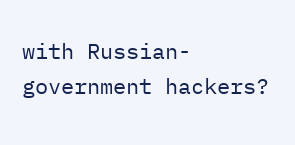with Russian-government hackers?